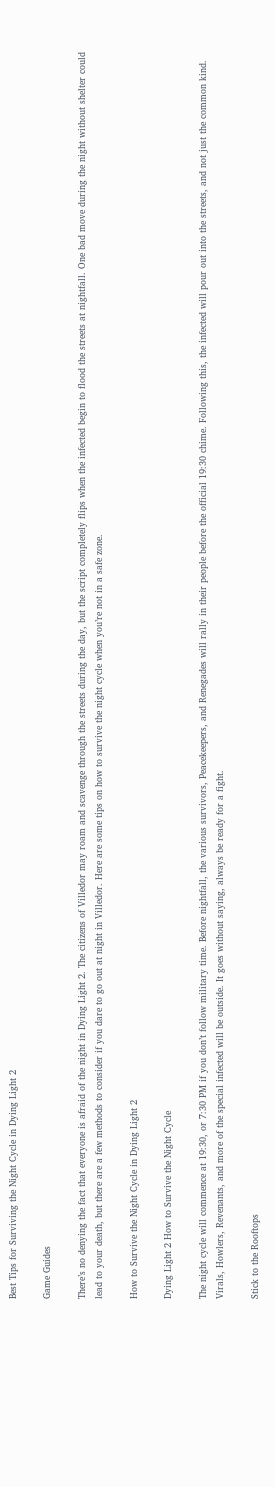Best Tips for Surviving the Night Cycle in Dying Light 2

Game Guides

There’s no denying the fact that everyone is afraid of the night in Dying Light 2. The citizens of Villedor may roam and scavenge through the streets during the day, but the script completely flips when the infected begin to flood the streets at nightfall. One bad move during the night without shelter could lead to your death, but there are a few methods to consider if you dare to go out at night in Villedor. Here are some tips on how to survive the night cycle when you’re not in a safe zone.

How to Survive the Night Cycle in Dying Light 2

Dying Light 2 How to Survive the Night Cycle

The night cycle will commence at 19:30, or 7:30 PM if you don’t follow military time. Before nightfall, the various survivors, Peacekeepers, and Renegades will rally in their people before the official 19:30 chime. Following this, the infected will pour out into the streets, and not just the common kind. Virals, Howlers, Revenants, and more of the special infected will be outside. It goes without saying, always be ready for a fight.

Stick to the Rooftops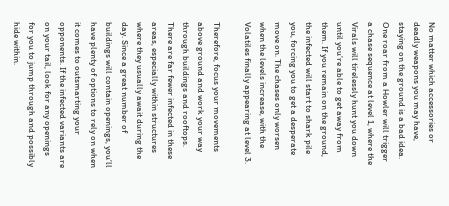No matter which accessories or deadly weapons you may have, staying on the ground is a bad idea. One roar from a Howler will trigger a chase sequence at level 1, where the Virals will tirelessly hunt you down until you’re able to get away from them. If you remain on the ground, the infected will start to shark pile you, forcing you to get a desperate move on. The chases only worsen when the levels increase, with the Volatiles finally appearing at level 3.

Therefore, focus your movements above ground and work your way through buildings and rooftops. There are far fewer infected in these areas, especially within structures where they usually await during the day. Since a great number of buildings will contain openings, you’ll have plenty of options to rely on when it comes to outsmarting your opponents. If the infected variants are on your tail, look for any openings for you to jump through and possibly hide within.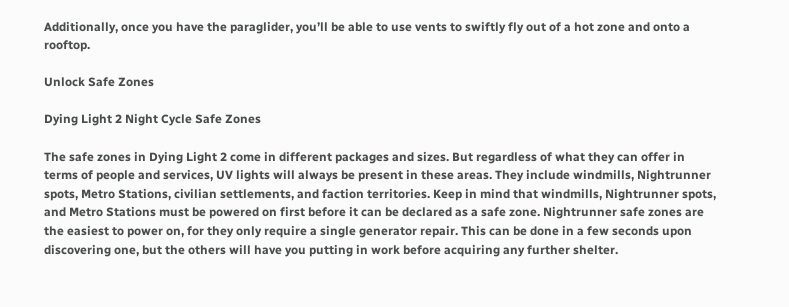Additionally, once you have the paraglider, you’ll be able to use vents to swiftly fly out of a hot zone and onto a rooftop.

Unlock Safe Zones

Dying Light 2 Night Cycle Safe Zones

The safe zones in Dying Light 2 come in different packages and sizes. But regardless of what they can offer in terms of people and services, UV lights will always be present in these areas. They include windmills, Nightrunner spots, Metro Stations, civilian settlements, and faction territories. Keep in mind that windmills, Nightrunner spots, and Metro Stations must be powered on first before it can be declared as a safe zone. Nightrunner safe zones are the easiest to power on, for they only require a single generator repair. This can be done in a few seconds upon discovering one, but the others will have you putting in work before acquiring any further shelter.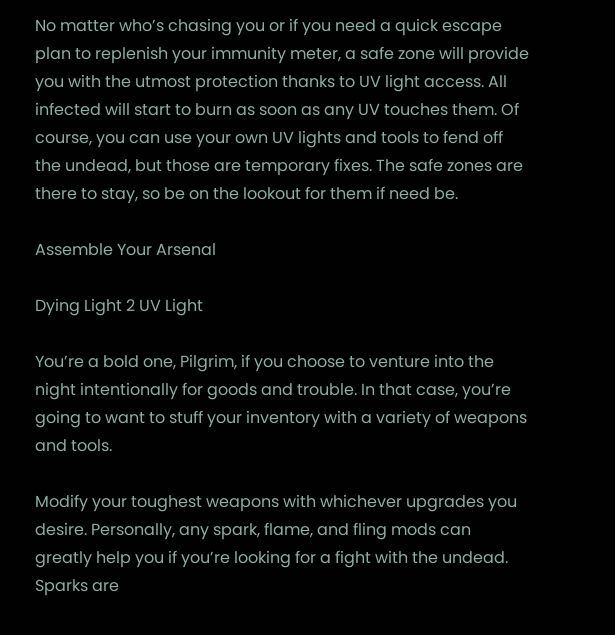No matter who’s chasing you or if you need a quick escape plan to replenish your immunity meter, a safe zone will provide you with the utmost protection thanks to UV light access. All infected will start to burn as soon as any UV touches them. Of course, you can use your own UV lights and tools to fend off the undead, but those are temporary fixes. The safe zones are there to stay, so be on the lookout for them if need be.

Assemble Your Arsenal

Dying Light 2 UV Light

You’re a bold one, Pilgrim, if you choose to venture into the night intentionally for goods and trouble. In that case, you’re going to want to stuff your inventory with a variety of weapons and tools.

Modify your toughest weapons with whichever upgrades you desire. Personally, any spark, flame, and fling mods can greatly help you if you’re looking for a fight with the undead. Sparks are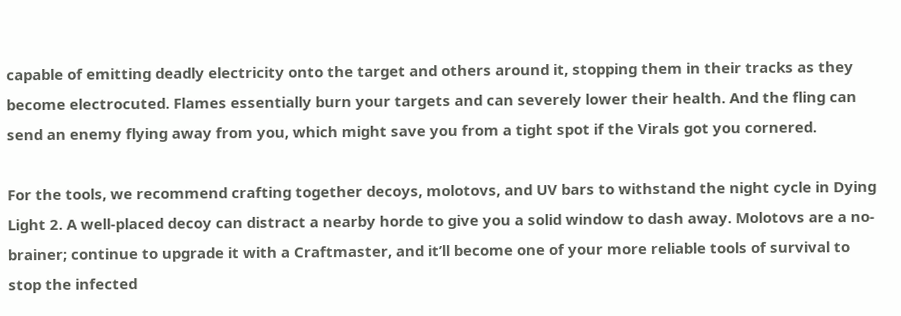capable of emitting deadly electricity onto the target and others around it, stopping them in their tracks as they become electrocuted. Flames essentially burn your targets and can severely lower their health. And the fling can send an enemy flying away from you, which might save you from a tight spot if the Virals got you cornered.

For the tools, we recommend crafting together decoys, molotovs, and UV bars to withstand the night cycle in Dying Light 2. A well-placed decoy can distract a nearby horde to give you a solid window to dash away. Molotovs are a no-brainer; continue to upgrade it with a Craftmaster, and it’ll become one of your more reliable tools of survival to stop the infected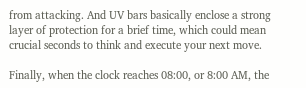from attacking. And UV bars basically enclose a strong layer of protection for a brief time, which could mean crucial seconds to think and execute your next move.

Finally, when the clock reaches 08:00, or 8:00 AM, the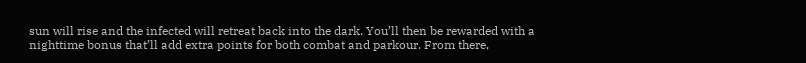sun will rise and the infected will retreat back into the dark. You’ll then be rewarded with a nighttime bonus that’ll add extra points for both combat and parkour. From there,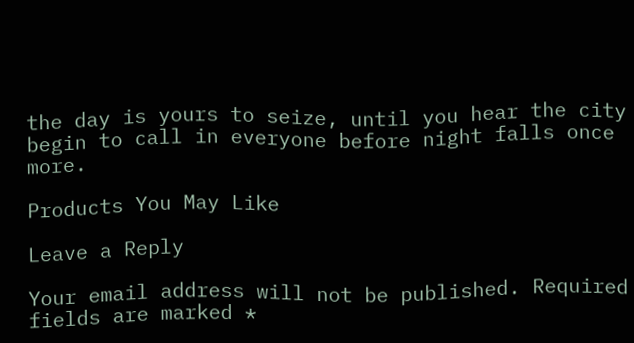the day is yours to seize, until you hear the city begin to call in everyone before night falls once more.

Products You May Like

Leave a Reply

Your email address will not be published. Required fields are marked *